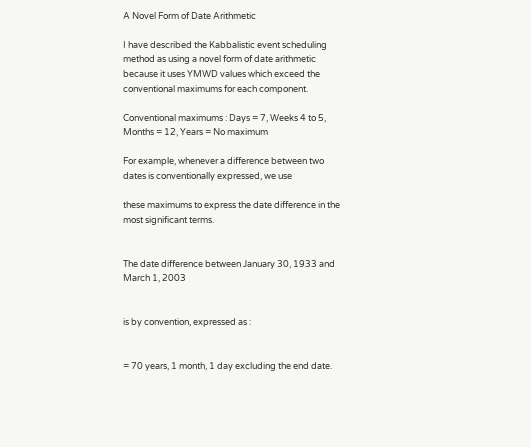A Novel Form of Date Arithmetic

I have described the Kabbalistic event scheduling method as using a novel form of date arithmetic because it uses YMWD values which exceed the conventional maximums for each component.

Conventional maximums : Days = 7, Weeks 4 to 5, Months = 12, Years = No maximum

For example, whenever a difference between two dates is conventionally expressed, we use

these maximums to express the date difference in the most significant terms.


The date difference between January 30, 1933 and March 1, 2003


is by convention, expressed as :


= 70 years, 1 month, 1 day excluding the end date.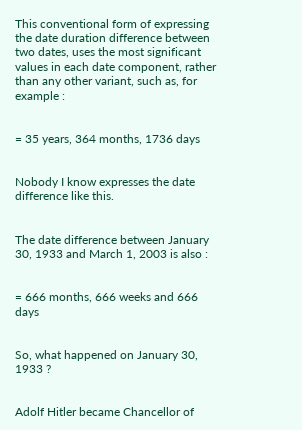This conventional form of expressing the date duration difference between two dates, uses the most significant values in each date component, rather than any other variant, such as, for example :


= 35 years, 364 months, 1736 days


Nobody I know expresses the date difference like this.


The date difference between January 30, 1933 and March 1, 2003 is also :


= 666 months, 666 weeks and 666 days


So, what happened on January 30, 1933 ?


Adolf Hitler became Chancellor of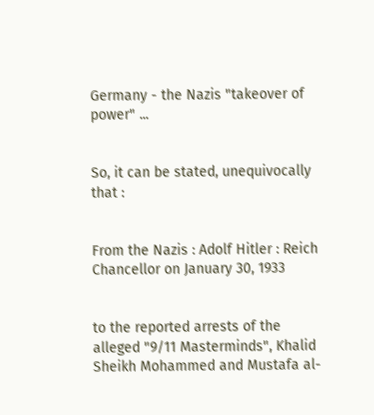Germany - the Nazis "takeover of power" ...


So, it can be stated, unequivocally that :


From the Nazis : Adolf Hitler : Reich Chancellor on January 30, 1933


to the reported arrests of the alleged "9/11 Masterminds", Khalid Sheikh Mohammed and Mustafa al-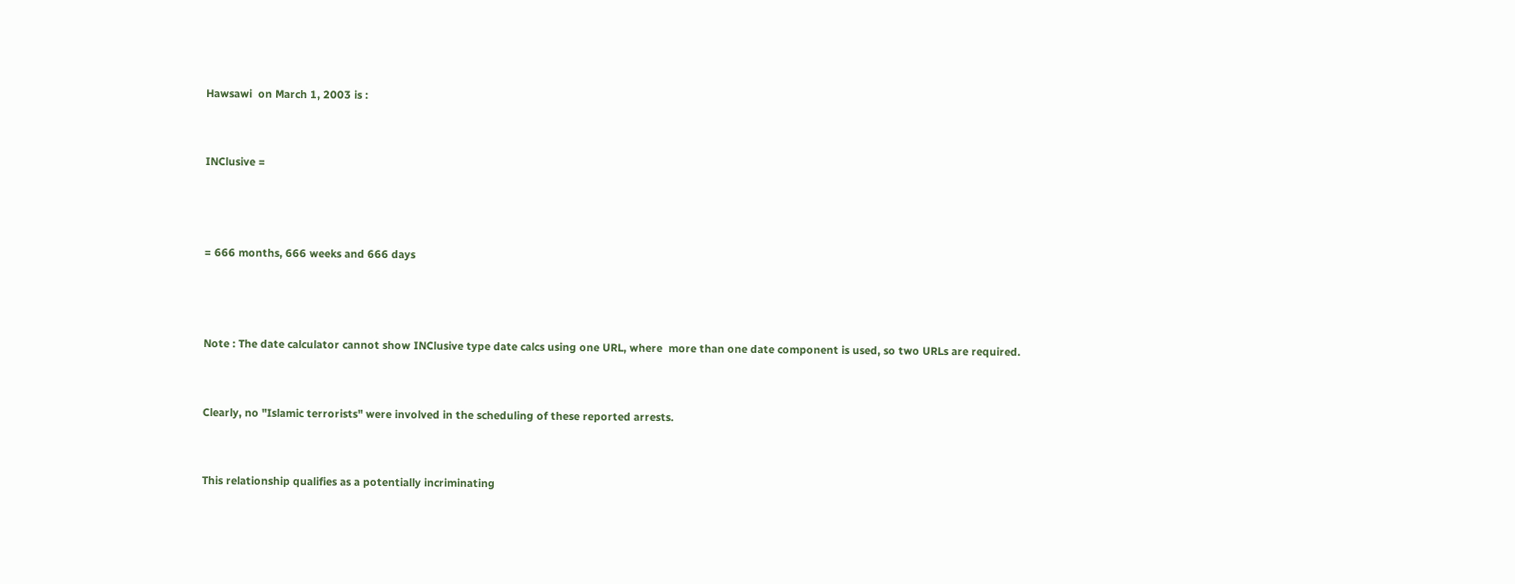Hawsawi  on March 1, 2003 is :


INClusive =



= 666 months, 666 weeks and 666 days



Note : The date calculator cannot show INClusive type date calcs using one URL, where  more than one date component is used, so two URLs are required.


Clearly, no "Islamic terrorists" were involved in the scheduling of these reported arrests.


This relationship qualifies as a potentially incriminating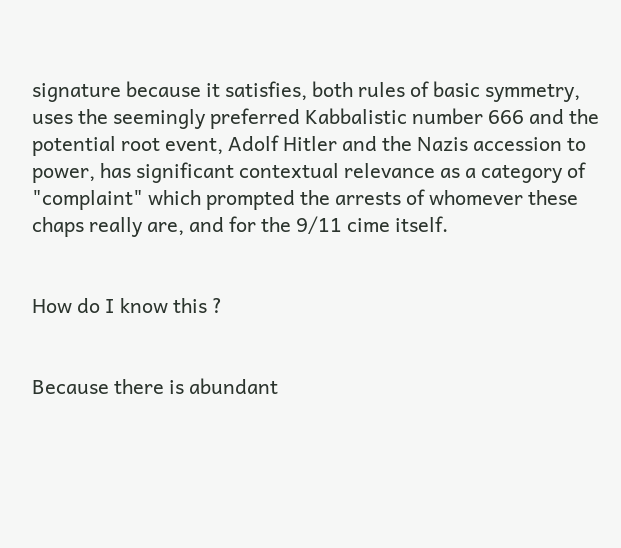signature because it satisfies, both rules of basic symmetry, uses the seemingly preferred Kabbalistic number 666 and the potential root event, Adolf Hitler and the Nazis accession to power, has significant contextual relevance as a category of "complaint" which prompted the arrests of whomever these chaps really are, and for the 9/11 cime itself.


How do I know this ?


Because there is abundant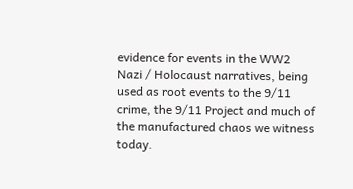evidence for events in the WW2 Nazi / Holocaust narratives, being used as root events to the 9/11 crime, the 9/11 Project and much of the manufactured chaos we witness today.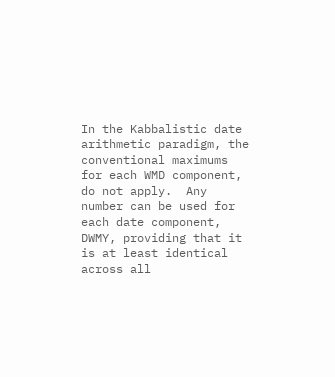In the Kabbalistic date arithmetic paradigm, the conventional maximums for each WMD component, do not apply.  Any number can be used for each date component, DWMY, providing that it is at least identical across all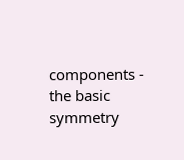components - the basic symmetry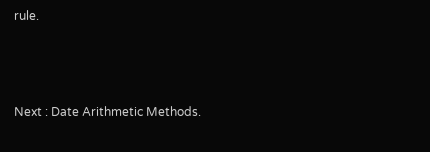rule.



Next : Date Arithmetic Methods.